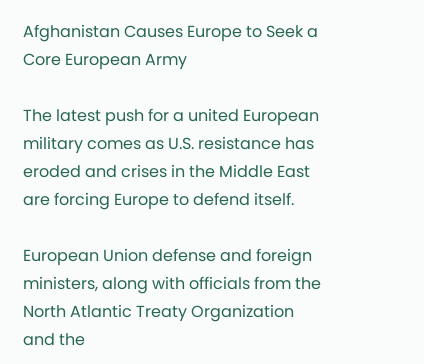Afghanistan Causes Europe to Seek a Core European Army

The latest push for a united European military comes as U.S. resistance has eroded and crises in the Middle East are forcing Europe to defend itself.

European Union defense and foreign ministers, along with officials from the North Atlantic Treaty Organization and the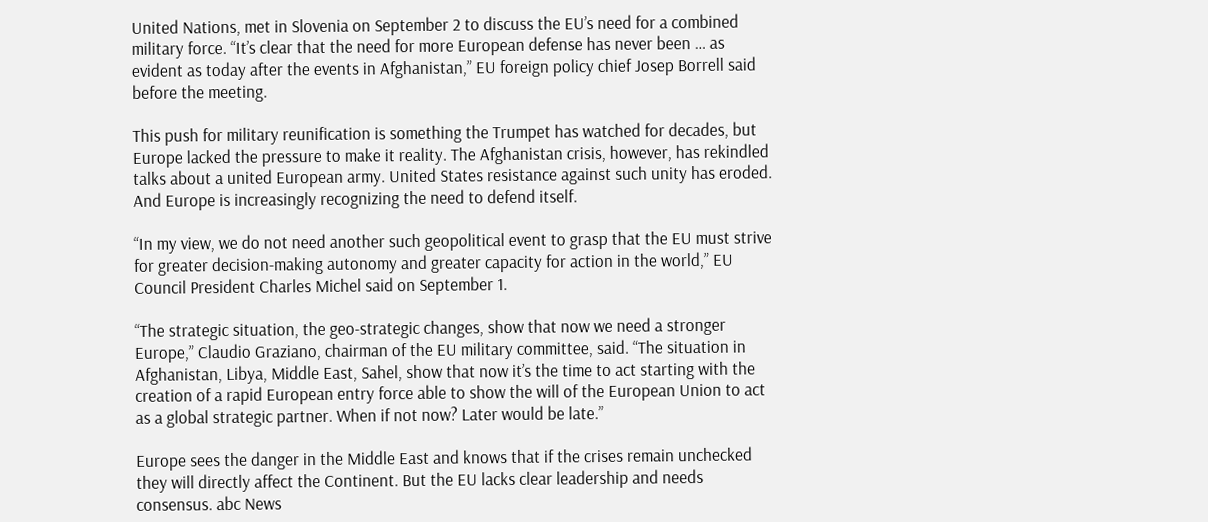United Nations, met in Slovenia on September 2 to discuss the EU’s need for a combined military force. “It’s clear that the need for more European defense has never been … as evident as today after the events in Afghanistan,” EU foreign policy chief Josep Borrell said before the meeting.

This push for military reunification is something the Trumpet has watched for decades, but Europe lacked the pressure to make it reality. The Afghanistan crisis, however, has rekindled talks about a united European army. United States resistance against such unity has eroded. And Europe is increasingly recognizing the need to defend itself.

“In my view, we do not need another such geopolitical event to grasp that the EU must strive for greater decision-making autonomy and greater capacity for action in the world,” EU Council President Charles Michel said on September 1.

“The strategic situation, the geo-strategic changes, show that now we need a stronger Europe,” Claudio Graziano, chairman of the EU military committee, said. “The situation in Afghanistan, Libya, Middle East, Sahel, show that now it’s the time to act starting with the creation of a rapid European entry force able to show the will of the European Union to act as a global strategic partner. When if not now? Later would be late.”

Europe sees the danger in the Middle East and knows that if the crises remain unchecked they will directly affect the Continent. But the EU lacks clear leadership and needs consensus. abc News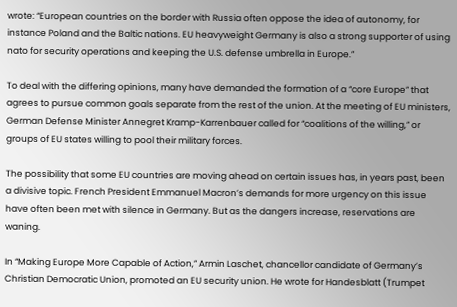wrote: “European countries on the border with Russia often oppose the idea of autonomy, for instance Poland and the Baltic nations. EU heavyweight Germany is also a strong supporter of using nato for security operations and keeping the U.S. defense umbrella in Europe.”

To deal with the differing opinions, many have demanded the formation of a “core Europe” that agrees to pursue common goals separate from the rest of the union. At the meeting of EU ministers, German Defense Minister Annegret Kramp-Karrenbauer called for “coalitions of the willing,” or groups of EU states willing to pool their military forces.

The possibility that some EU countries are moving ahead on certain issues has, in years past, been a divisive topic. French President Emmanuel Macron’s demands for more urgency on this issue have often been met with silence in Germany. But as the dangers increase, reservations are waning.

In “Making Europe More Capable of Action,” Armin Laschet, chancellor candidate of Germany’s Christian Democratic Union, promoted an EU security union. He wrote for Handesblatt (Trumpet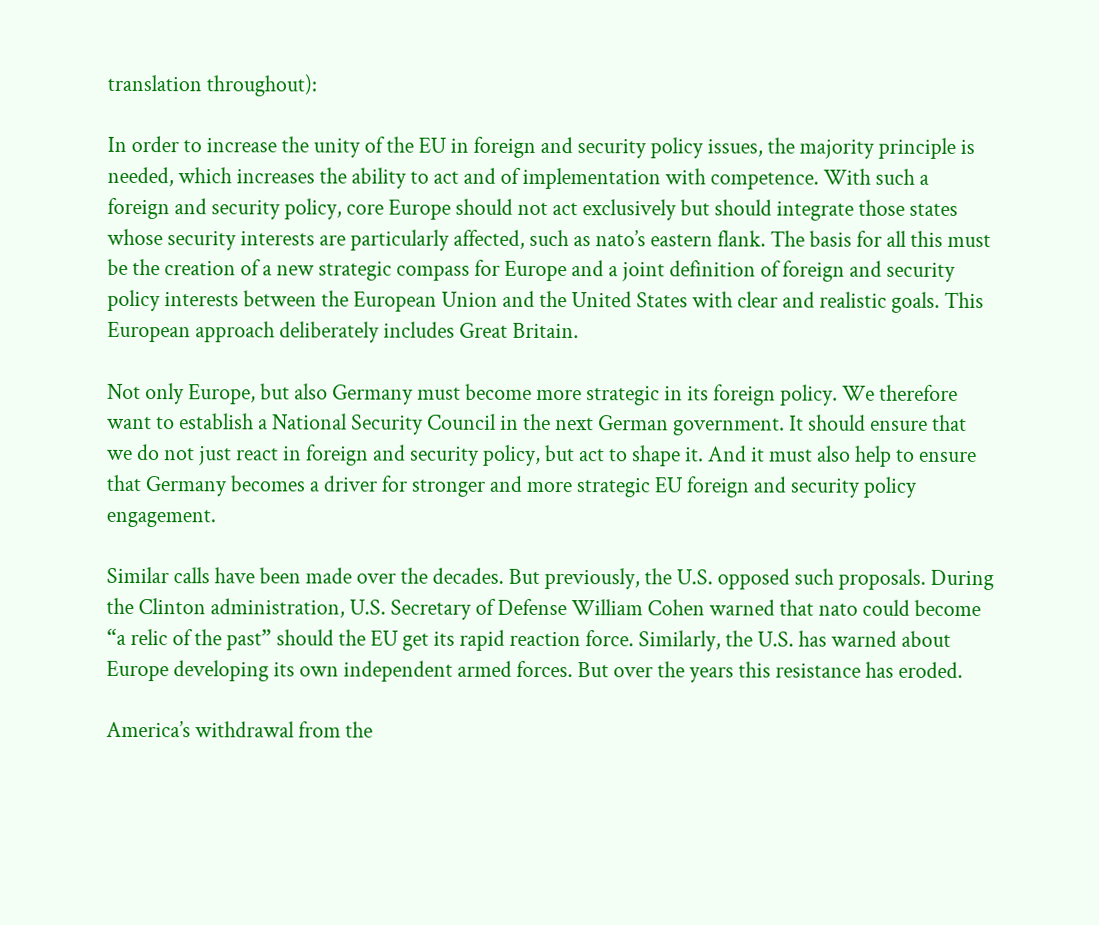translation throughout):

In order to increase the unity of the EU in foreign and security policy issues, the majority principle is needed, which increases the ability to act and of implementation with competence. With such a foreign and security policy, core Europe should not act exclusively but should integrate those states whose security interests are particularly affected, such as nato’s eastern flank. The basis for all this must be the creation of a new strategic compass for Europe and a joint definition of foreign and security policy interests between the European Union and the United States with clear and realistic goals. This European approach deliberately includes Great Britain.

Not only Europe, but also Germany must become more strategic in its foreign policy. We therefore want to establish a National Security Council in the next German government. It should ensure that we do not just react in foreign and security policy, but act to shape it. And it must also help to ensure that Germany becomes a driver for stronger and more strategic EU foreign and security policy engagement.

Similar calls have been made over the decades. But previously, the U.S. opposed such proposals. During the Clinton administration, U.S. Secretary of Defense William Cohen warned that nato could become “a relic of the past” should the EU get its rapid reaction force. Similarly, the U.S. has warned about Europe developing its own independent armed forces. But over the years this resistance has eroded.

America’s withdrawal from the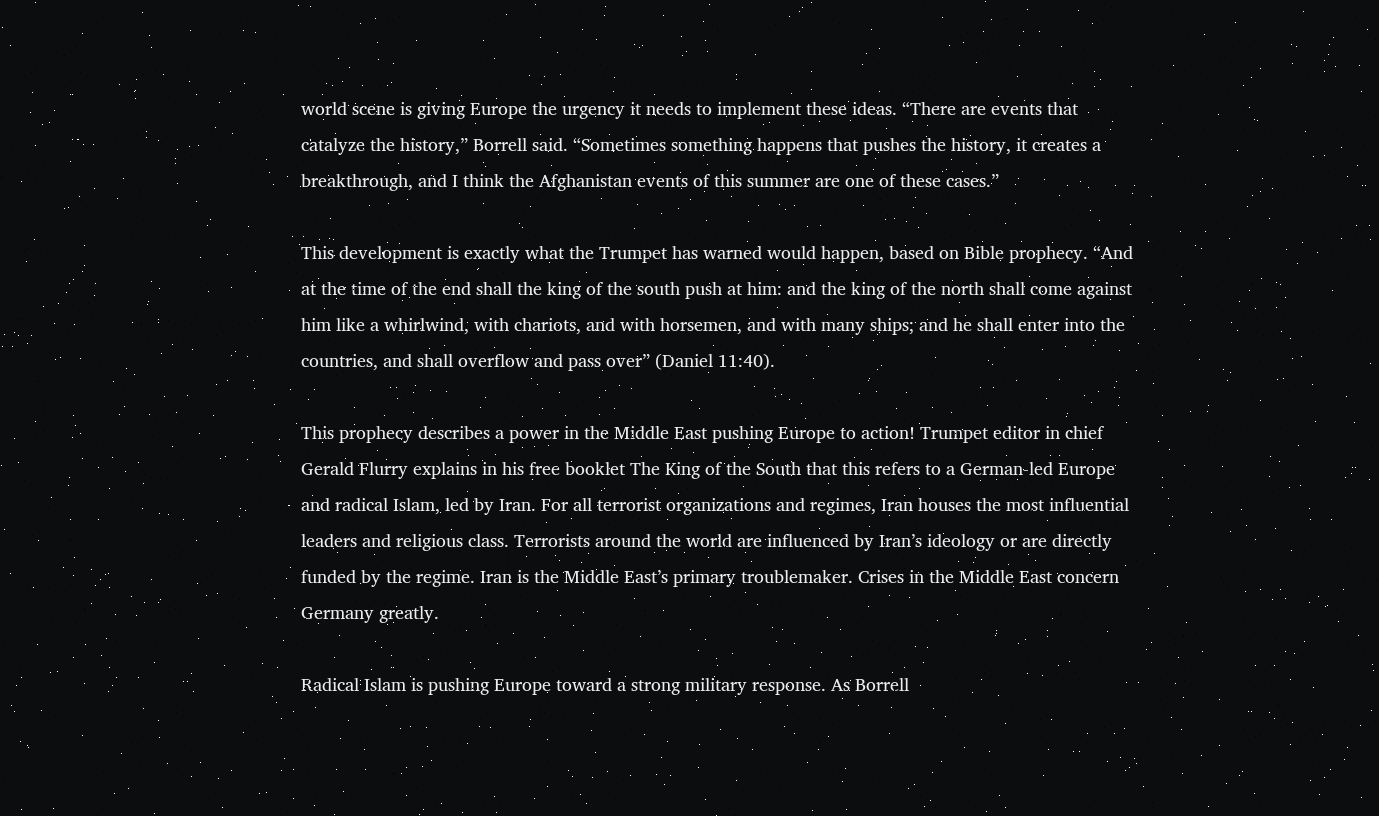world scene is giving Europe the urgency it needs to implement these ideas. “There are events that catalyze the history,” Borrell said. “Sometimes something happens that pushes the history, it creates a breakthrough, and I think the Afghanistan events of this summer are one of these cases.”

This development is exactly what the Trumpet has warned would happen, based on Bible prophecy. “And at the time of the end shall the king of the south push at him: and the king of the north shall come against him like a whirlwind, with chariots, and with horsemen, and with many ships; and he shall enter into the countries, and shall overflow and pass over” (Daniel 11:40).

This prophecy describes a power in the Middle East pushing Europe to action! Trumpet editor in chief Gerald Flurry explains in his free booklet The King of the South that this refers to a German-led Europe and radical Islam, led by Iran. For all terrorist organizations and regimes, Iran houses the most influential leaders and religious class. Terrorists around the world are influenced by Iran’s ideology or are directly funded by the regime. Iran is the Middle East’s primary troublemaker. Crises in the Middle East concern Germany greatly.

Radical Islam is pushing Europe toward a strong military response. As Borrell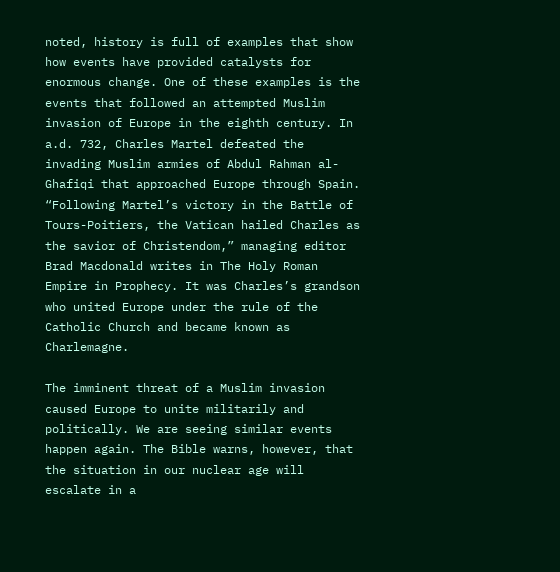noted, history is full of examples that show how events have provided catalysts for enormous change. One of these examples is the events that followed an attempted Muslim invasion of Europe in the eighth century. In a.d. 732, Charles Martel defeated the invading Muslim armies of Abdul Rahman al-Ghafiqi that approached Europe through Spain. “Following Martel’s victory in the Battle of Tours-Poitiers, the Vatican hailed Charles as the savior of Christendom,” managing editor Brad Macdonald writes in The Holy Roman Empire in Prophecy. It was Charles’s grandson who united Europe under the rule of the Catholic Church and became known as Charlemagne.

The imminent threat of a Muslim invasion caused Europe to unite militarily and politically. We are seeing similar events happen again. The Bible warns, however, that the situation in our nuclear age will escalate in a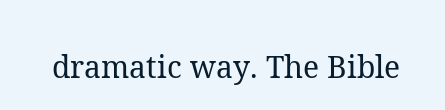dramatic way. The Bible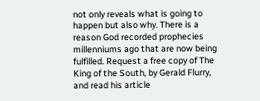not only reveals what is going to happen but also why. There is a reason God recorded prophecies millenniums ago that are now being fulfilled. Request a free copy of The King of the South, by Gerald Flurry, and read his article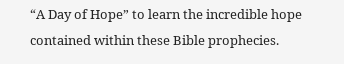“A Day of Hope” to learn the incredible hope contained within these Bible prophecies.